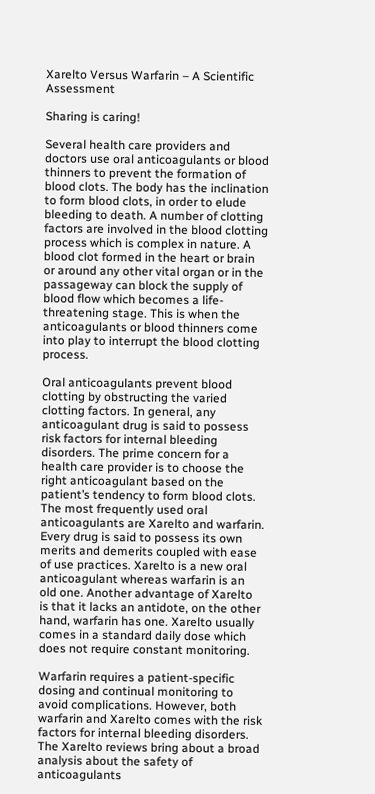Xarelto Versus Warfarin – A Scientific Assessment

Sharing is caring!

Several health care providers and doctors use oral anticoagulants or blood thinners to prevent the formation of blood clots. The body has the inclination to form blood clots, in order to elude bleeding to death. A number of clotting factors are involved in the blood clotting process which is complex in nature. A blood clot formed in the heart or brain or around any other vital organ or in the passageway can block the supply of blood flow which becomes a life-threatening stage. This is when the anticoagulants or blood thinners come into play to interrupt the blood clotting process.

Oral anticoagulants prevent blood clotting by obstructing the varied clotting factors. In general, any anticoagulant drug is said to possess risk factors for internal bleeding disorders. The prime concern for a health care provider is to choose the right anticoagulant based on the patient’s tendency to form blood clots. The most frequently used oral anticoagulants are Xarelto and warfarin. Every drug is said to possess its own merits and demerits coupled with ease of use practices. Xarelto is a new oral anticoagulant whereas warfarin is an old one. Another advantage of Xarelto is that it lacks an antidote, on the other hand, warfarin has one. Xarelto usually comes in a standard daily dose which does not require constant monitoring.

Warfarin requires a patient-specific dosing and continual monitoring to avoid complications. However, both warfarin and Xarelto comes with the risk factors for internal bleeding disorders. The Xarelto reviews bring about a broad analysis about the safety of anticoagulants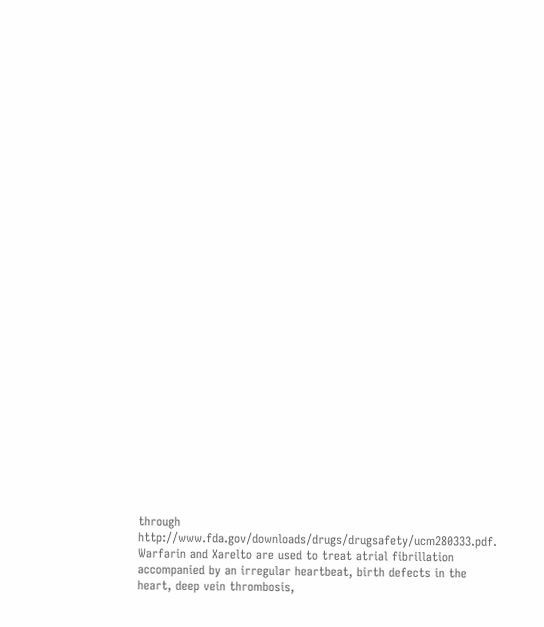through http://www.fda.gov/downloads/drugs/drugsafety/ucm280333.pdf. Warfarin and Xarelto are used to treat atrial fibrillation accompanied by an irregular heartbeat, birth defects in the heart, deep vein thrombosis,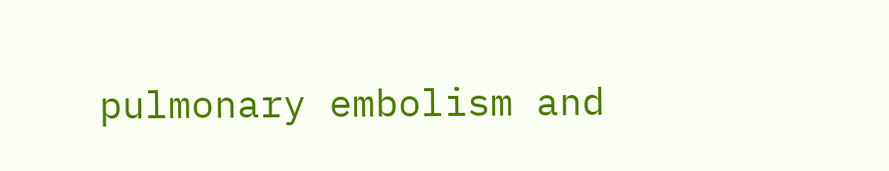pulmonary embolism and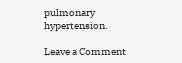pulmonary hypertension.

Leave a Comment